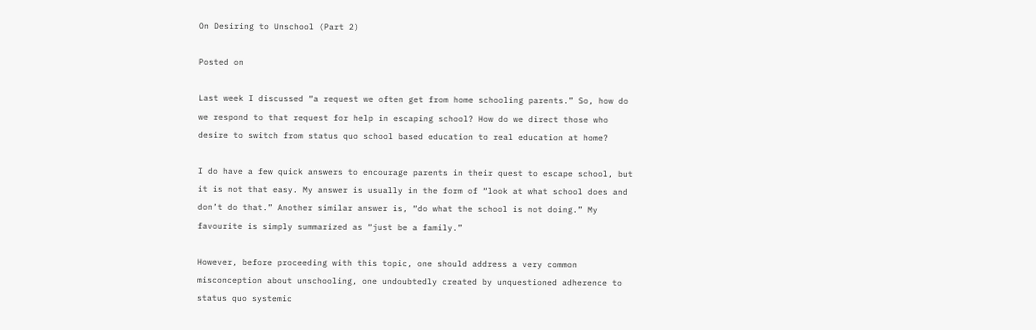On Desiring to Unschool (Part 2)

Posted on

Last week I discussed “a request we often get from home schooling parents.” So, how do we respond to that request for help in escaping school? How do we direct those who desire to switch from status quo school based education to real education at home?

I do have a few quick answers to encourage parents in their quest to escape school, but it is not that easy. My answer is usually in the form of “look at what school does and don’t do that.” Another similar answer is, “do what the school is not doing.” My favourite is simply summarized as “just be a family.”

However, before proceeding with this topic, one should address a very common misconception about unschooling, one undoubtedly created by unquestioned adherence to status quo systemic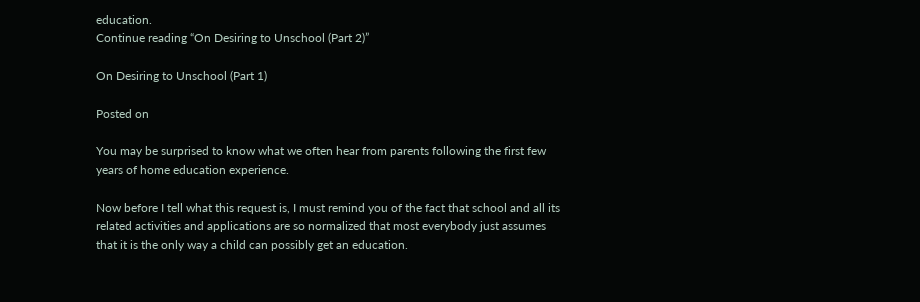education.
Continue reading “On Desiring to Unschool (Part 2)”

On Desiring to Unschool (Part 1)

Posted on

You may be surprised to know what we often hear from parents following the first few years of home education experience.

Now before I tell what this request is, I must remind you of the fact that school and all its related activities and applications are so normalized that most everybody just assumes that it is the only way a child can possibly get an education.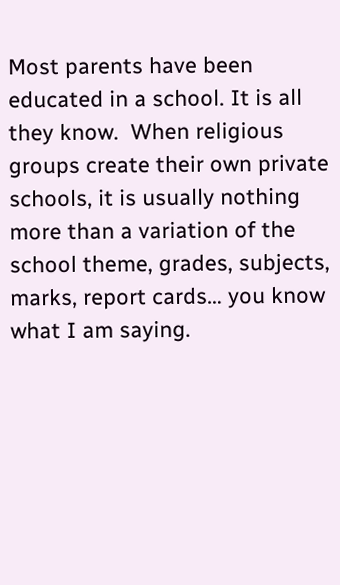Most parents have been educated in a school. It is all they know.  When religious groups create their own private schools, it is usually nothing more than a variation of the school theme, grades, subjects, marks, report cards… you know what I am saying.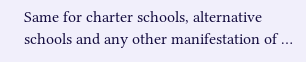Same for charter schools, alternative schools and any other manifestation of …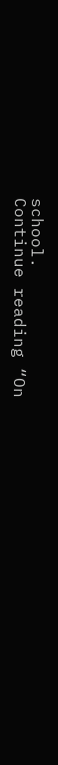school.
Continue reading “On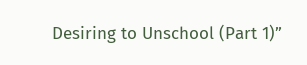Desiring to Unschool (Part 1)”